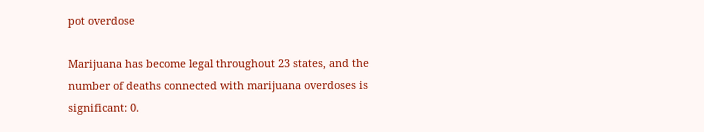pot overdose

Marijuana has become legal throughout 23 states, and the number of deaths connected with marijuana overdoses is significant: 0.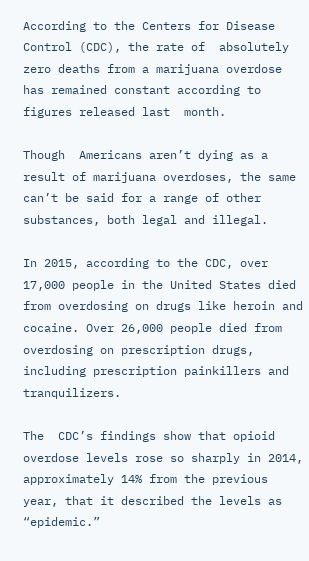According to the Centers for Disease Control (CDC), the rate of  absolutely zero deaths from a marijuana overdose has remained constant according to figures released last  month.

Though  Americans aren’t dying as a result of marijuana overdoses, the same can’t be said for a range of other substances, both legal and illegal.

In 2015, according to the CDC, over 17,000 people in the United States died from overdosing on drugs like heroin and cocaine. Over 26,000 people died from overdosing on prescription drugs, including prescription painkillers and tranquilizers.

The  CDC’s findings show that opioid overdose levels rose so sharply in 2014, approximately 14% from the previous year, that it described the levels as “epidemic.”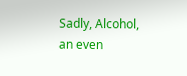Sadly, Alcohol, an even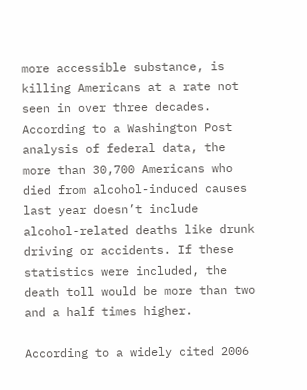more accessible substance, is killing Americans at a rate not seen in over three decades. According to a Washington Post analysis of federal data, the more than 30,700 Americans who died from alcohol-induced causes last year doesn’t include alcohol-related deaths like drunk driving or accidents. If these statistics were included, the death toll would be more than two and a half times higher.

According to a widely cited 2006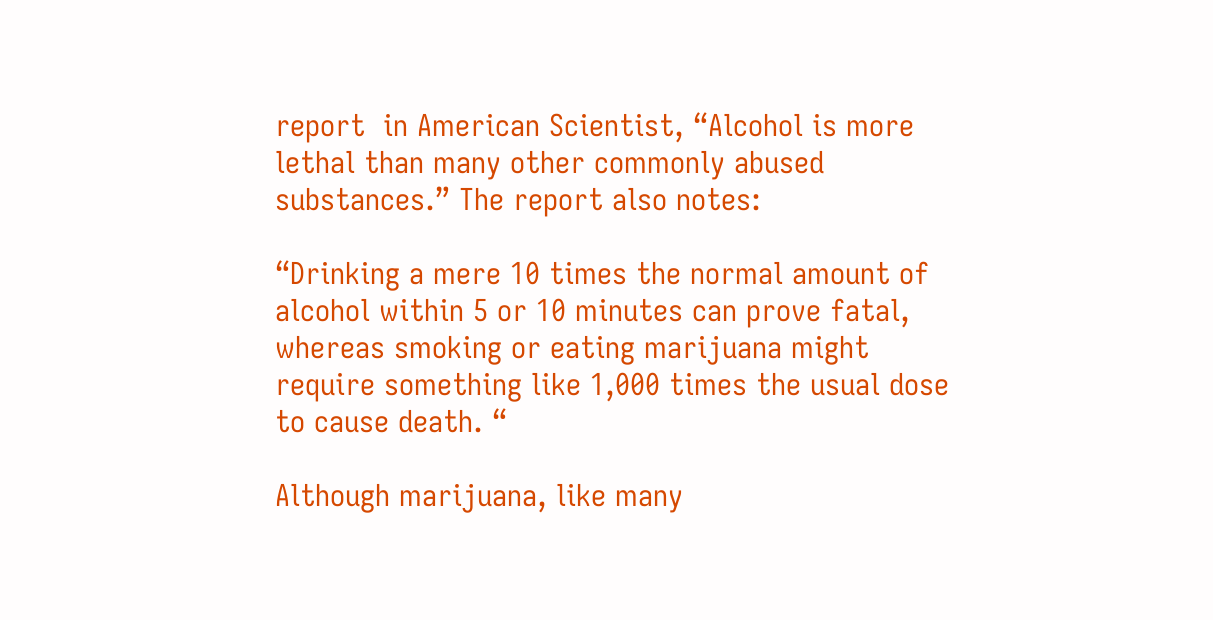report  in American Scientist, “Alcohol is more lethal than many other commonly abused substances.” The report also notes:

“Drinking a mere 10 times the normal amount of alcohol within 5 or 10 minutes can prove fatal, whereas smoking or eating marijuana might require something like 1,000 times the usual dose to cause death. “

Although marijuana, like many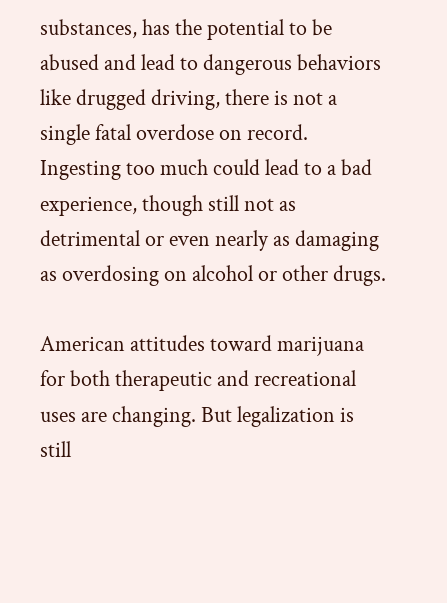substances, has the potential to be abused and lead to dangerous behaviors like drugged driving, there is not a single fatal overdose on record. Ingesting too much could lead to a bad experience, though still not as detrimental or even nearly as damaging as overdosing on alcohol or other drugs.

American attitudes toward marijuana for both therapeutic and recreational uses are changing. But legalization is still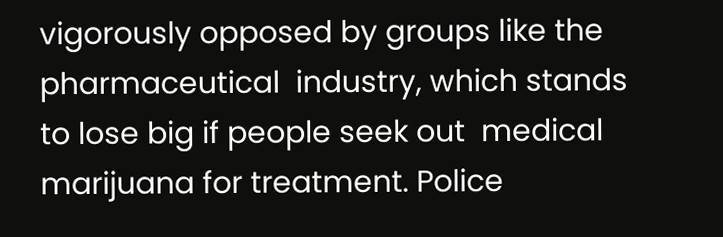vigorously opposed by groups like the pharmaceutical  industry, which stands to lose big if people seek out  medical marijuana for treatment. Police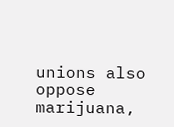unions also oppose marijuana,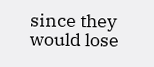since they would lose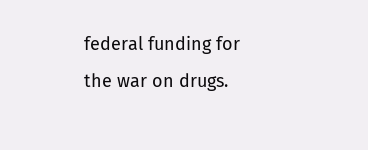federal funding for the war on drugs.